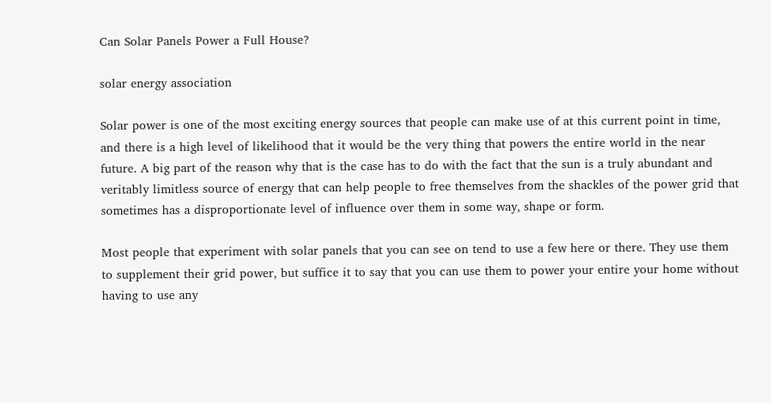Can Solar Panels Power a Full House?

solar energy association

Solar power is one of the most exciting energy sources that people can make use of at this current point in time, and there is a high level of likelihood that it would be the very thing that powers the entire world in the near future. A big part of the reason why that is the case has to do with the fact that the sun is a truly abundant and veritably limitless source of energy that can help people to free themselves from the shackles of the power grid that sometimes has a disproportionate level of influence over them in some way, shape or form.

Most people that experiment with solar panels that you can see on tend to use a few here or there. They use them to supplement their grid power, but suffice it to say that you can use them to power your entire your home without having to use any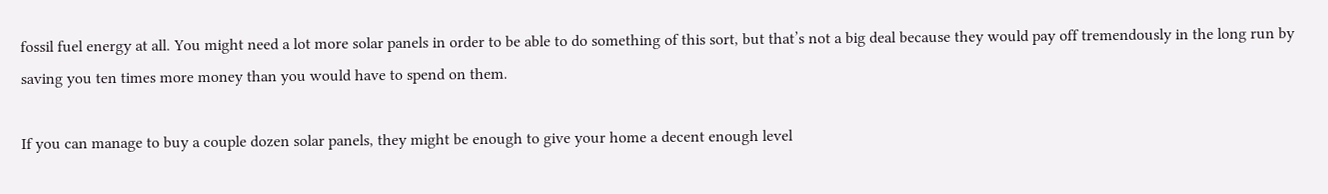fossil fuel energy at all. You might need a lot more solar panels in order to be able to do something of this sort, but that’s not a big deal because they would pay off tremendously in the long run by saving you ten times more money than you would have to spend on them.

If you can manage to buy a couple dozen solar panels, they might be enough to give your home a decent enough level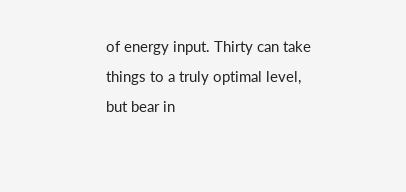of energy input. Thirty can take things to a truly optimal level, but bear in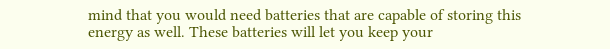mind that you would need batteries that are capable of storing this energy as well. These batteries will let you keep your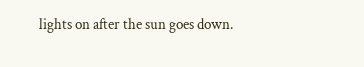lights on after the sun goes down.